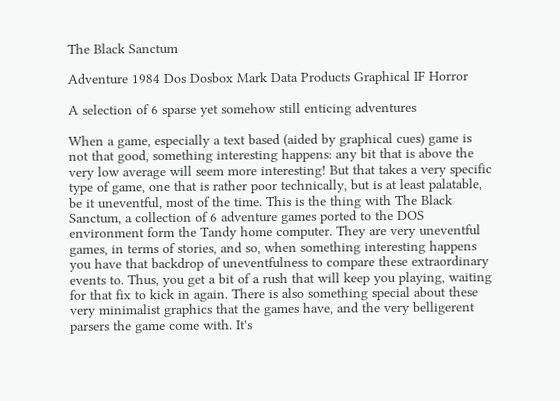The Black Sanctum

Adventure 1984 Dos Dosbox Mark Data Products Graphical IF Horror

A selection of 6 sparse yet somehow still enticing adventures

When a game, especially a text based (aided by graphical cues) game is not that good, something interesting happens: any bit that is above the very low average will seem more interesting! But that takes a very specific type of game, one that is rather poor technically, but is at least palatable, be it uneventful, most of the time. This is the thing with The Black Sanctum, a collection of 6 adventure games ported to the DOS environment form the Tandy home computer. They are very uneventful games, in terms of stories, and so, when something interesting happens you have that backdrop of uneventfulness to compare these extraordinary events to. Thus, you get a bit of a rush that will keep you playing, waiting for that fix to kick in again. There is also something special about these very minimalist graphics that the games have, and the very belligerent parsers the game come with. It's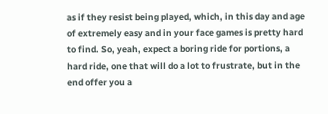as if they resist being played, which, in this day and age of extremely easy and in your face games is pretty hard to find. So, yeah, expect a boring ride for portions, a hard ride, one that will do a lot to frustrate, but in the end offer you a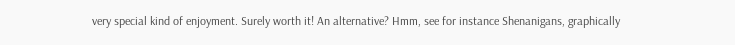very special kind of enjoyment. Surely worth it! An alternative? Hmm, see for instance Shenanigans, graphically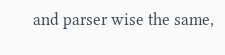and parser wise the same,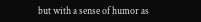but with a sense of humor as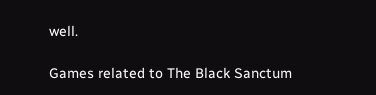well.

Games related to The Black Sanctum